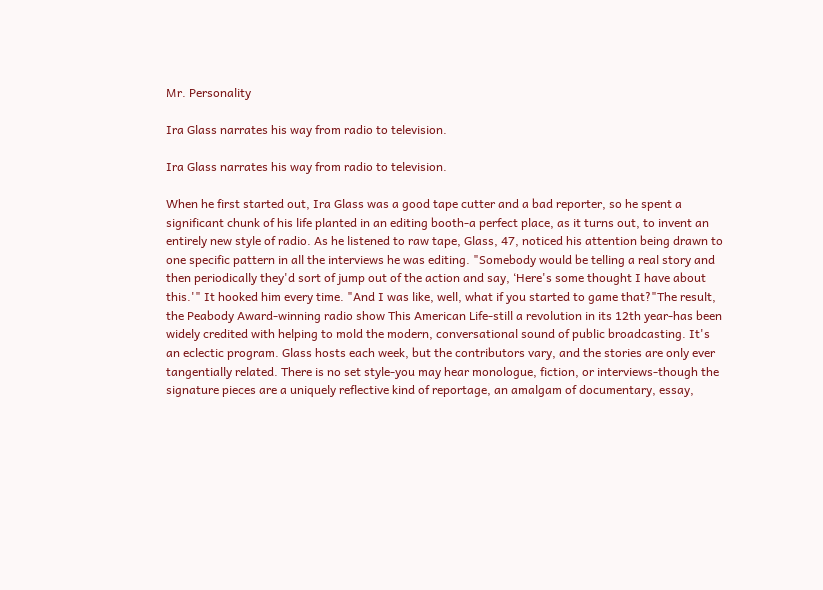Mr. Personality

Ira Glass narrates his way from radio to television.

Ira Glass narrates his way from radio to television.

When he first started out, Ira Glass was a good tape cutter and a bad reporter, so he spent a significant chunk of his life planted in an editing booth-a perfect place, as it turns out, to invent an entirely new style of radio. As he listened to raw tape, Glass, 47, noticed his attention being drawn to one specific pattern in all the interviews he was editing. "Somebody would be telling a real story and then periodically they'd sort of jump out of the action and say, ‘Here's some thought I have about this.'" It hooked him every time. "And I was like, well, what if you started to game that?"The result, the Peabody Award-winning radio show This American Life-still a revolution in its 12th year-has been widely credited with helping to mold the modern, conversational sound of public broadcasting. It's an eclectic program. Glass hosts each week, but the contributors vary, and the stories are only ever tangentially related. There is no set style-you may hear monologue, fiction, or interviews-though the signature pieces are a uniquely reflective kind of reportage, an amalgam of documentary, essay,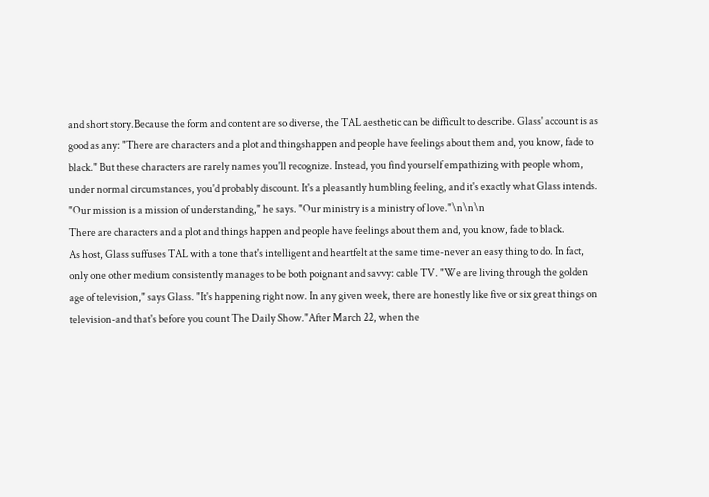and short story.Because the form and content are so diverse, the TAL aesthetic can be difficult to describe. Glass' account is as good as any: "There are characters and a plot and thingshappen and people have feelings about them and, you know, fade to black." But these characters are rarely names you'll recognize. Instead, you find yourself empathizing with people whom, under normal circumstances, you'd probably discount. It's a pleasantly humbling feeling, and it's exactly what Glass intends. "Our mission is a mission of understanding," he says. "Our ministry is a ministry of love."\n\n\n
There are characters and a plot and things happen and people have feelings about them and, you know, fade to black.
As host, Glass suffuses TAL with a tone that's intelligent and heartfelt at the same time-never an easy thing to do. In fact, only one other medium consistently manages to be both poignant and savvy: cable TV. "We are living through the golden age of television," says Glass. "It's happening right now. In any given week, there are honestly like five or six great things on television-and that's before you count The Daily Show."After March 22, when the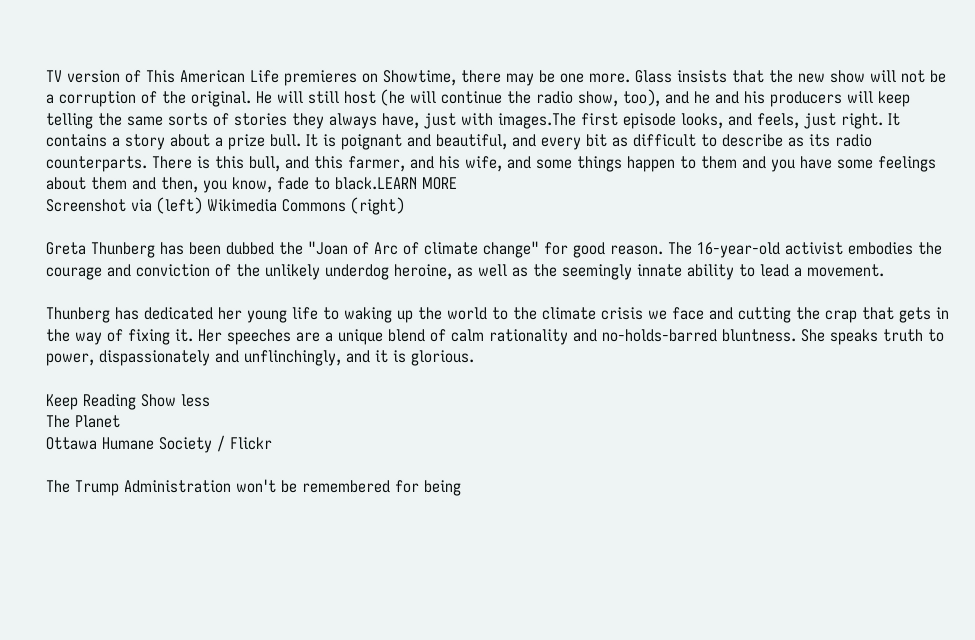TV version of This American Life premieres on Showtime, there may be one more. Glass insists that the new show will not be a corruption of the original. He will still host (he will continue the radio show, too), and he and his producers will keep telling the same sorts of stories they always have, just with images.The first episode looks, and feels, just right. It contains a story about a prize bull. It is poignant and beautiful, and every bit as difficult to describe as its radio counterparts. There is this bull, and this farmer, and his wife, and some things happen to them and you have some feelings about them and then, you know, fade to black.LEARN MORE
Screenshot via (left) Wikimedia Commons (right)

Greta Thunberg has been dubbed the "Joan of Arc of climate change" for good reason. The 16-year-old activist embodies the courage and conviction of the unlikely underdog heroine, as well as the seemingly innate ability to lead a movement.

Thunberg has dedicated her young life to waking up the world to the climate crisis we face and cutting the crap that gets in the way of fixing it. Her speeches are a unique blend of calm rationality and no-holds-barred bluntness. She speaks truth to power, dispassionately and unflinchingly, and it is glorious.

Keep Reading Show less
The Planet
Ottawa Humane Society / Flickr

The Trump Administration won't be remembered for being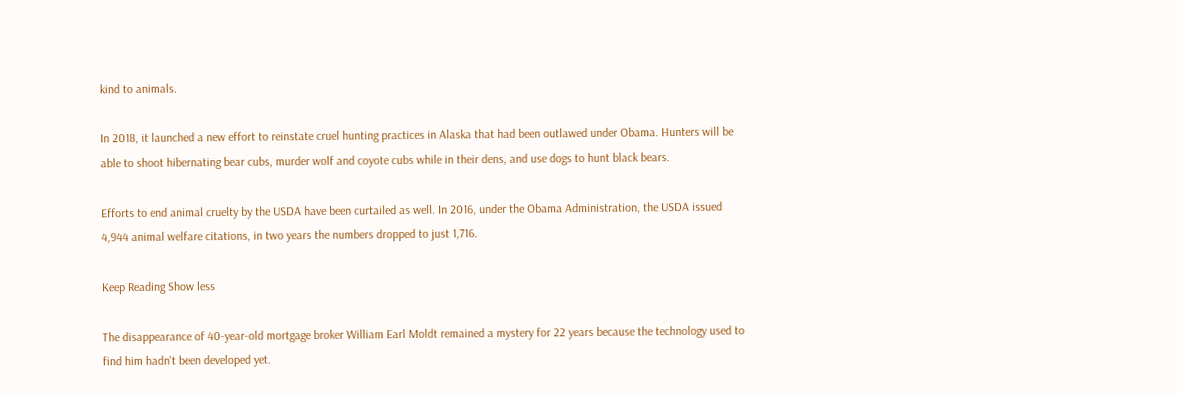kind to animals.

In 2018, it launched a new effort to reinstate cruel hunting practices in Alaska that had been outlawed under Obama. Hunters will be able to shoot hibernating bear cubs, murder wolf and coyote cubs while in their dens, and use dogs to hunt black bears.

Efforts to end animal cruelty by the USDA have been curtailed as well. In 2016, under the Obama Administration, the USDA issued 4,944 animal welfare citations, in two years the numbers dropped to just 1,716.

Keep Reading Show less

The disappearance of 40-year-old mortgage broker William Earl Moldt remained a mystery for 22 years because the technology used to find him hadn't been developed yet.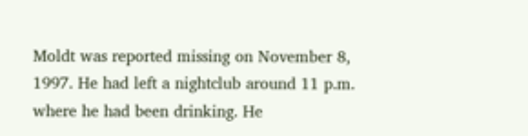Moldt was reported missing on November 8, 1997. He had left a nightclub around 11 p.m. where he had been drinking. He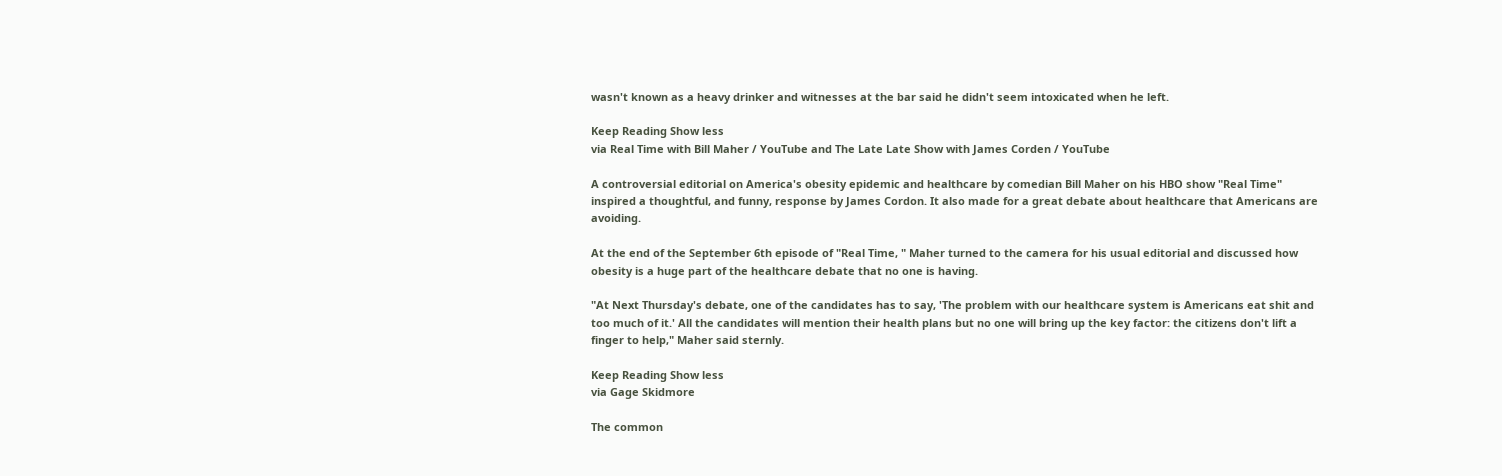wasn't known as a heavy drinker and witnesses at the bar said he didn't seem intoxicated when he left.

Keep Reading Show less
via Real Time with Bill Maher / YouTube and The Late Late Show with James Corden / YouTube

A controversial editorial on America's obesity epidemic and healthcare by comedian Bill Maher on his HBO show "Real Time" inspired a thoughtful, and funny, response by James Cordon. It also made for a great debate about healthcare that Americans are avoiding.

At the end of the September 6th episode of "Real Time, " Maher turned to the camera for his usual editorial and discussed how obesity is a huge part of the healthcare debate that no one is having.

"At Next Thursday's debate, one of the candidates has to say, 'The problem with our healthcare system is Americans eat shit and too much of it.' All the candidates will mention their health plans but no one will bring up the key factor: the citizens don't lift a finger to help," Maher said sternly.

Keep Reading Show less
via Gage Skidmore

The common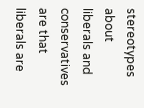stereotypes about liberals and conservatives are that liberals are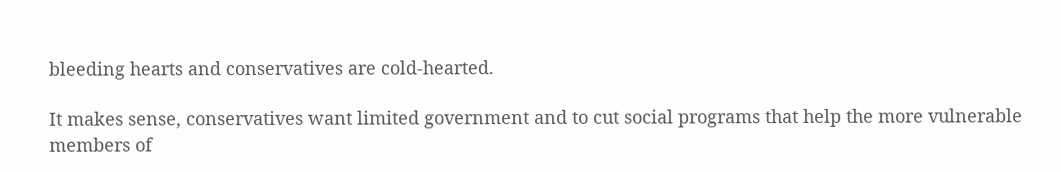bleeding hearts and conservatives are cold-hearted.

It makes sense, conservatives want limited government and to cut social programs that help the more vulnerable members of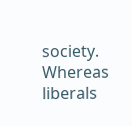society. Whereas liberals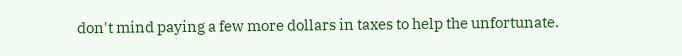don't mind paying a few more dollars in taxes to help the unfortunate.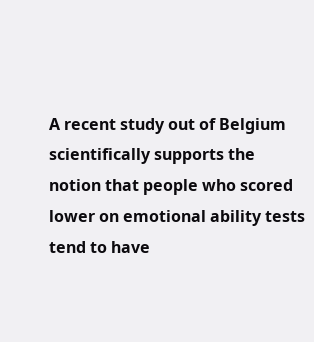A recent study out of Belgium scientifically supports the notion that people who scored lower on emotional ability tests tend to have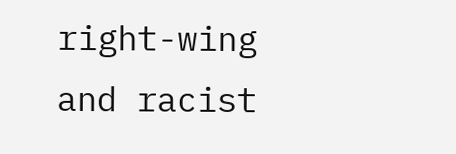right-wing and racist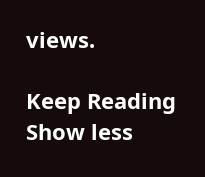views.

Keep Reading Show less